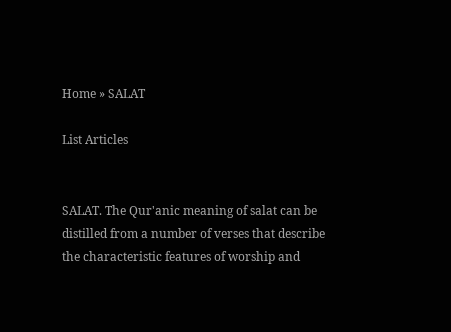Home » SALAT

List Articles


SALAT. The Qur'anic meaning of salat can be distilled from a number of verses that describe the characteristic features of worship and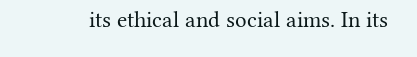its ethical and social aims. In its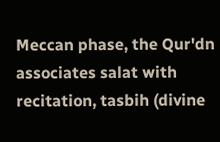Meccan phase, the Qur'dn associates salat with recitation, tasbih (divine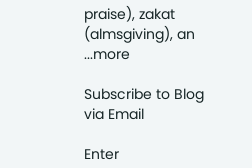praise), zakat (almsgiving), an ...more

Subscribe to Blog via Email

Enter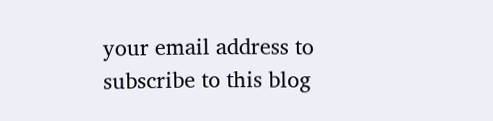your email address to subscribe to this blog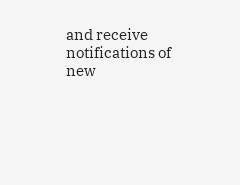and receive notifications of new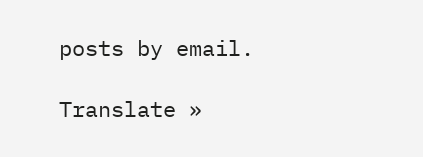posts by email.

Translate »